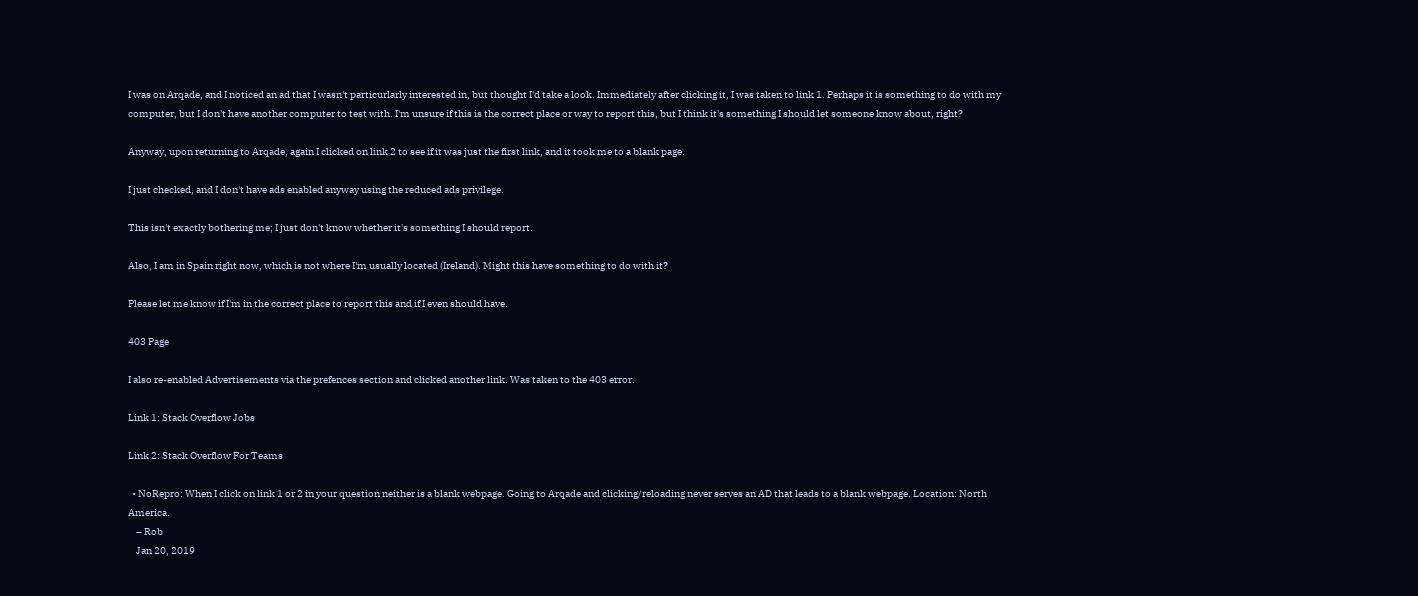I was on Arqade, and I noticed an ad that I wasn't particurlarly interested in, but thought I'd take a look. Immediately after clicking it, I was taken to link 1. Perhaps it is something to do with my computer, but I don't have another computer to test with. I'm unsure if this is the correct place or way to report this, but I think it's something I should let someone know about, right?

Anyway, upon returning to Arqade, again I clicked on link 2 to see if it was just the first link, and it took me to a blank page.

I just checked, and I don't have ads enabled anyway using the reduced ads privilege.

This isn't exactly bothering me; I just don't know whether it's something I should report.

Also, I am in Spain right now, which is not where I'm usually located (Ireland). Might this have something to do with it?

Please let me know if I'm in the correct place to report this and if I even should have.

403 Page

I also re-enabled Advertisements via the prefences section and clicked another link. Was taken to the 403 error.

Link 1: Stack Overflow Jobs

Link 2: Stack Overflow For Teams

  • NoRepro: When I click on link 1 or 2 in your question neither is a blank webpage. Going to Arqade and clicking/reloading never serves an AD that leads to a blank webpage. Location: North America.
    – Rob
    Jan 20, 2019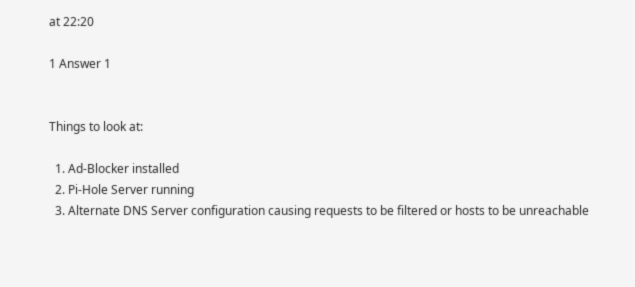at 22:20

1 Answer 1


Things to look at:

  1. Ad-Blocker installed
  2. Pi-Hole Server running
  3. Alternate DNS Server configuration causing requests to be filtered or hosts to be unreachable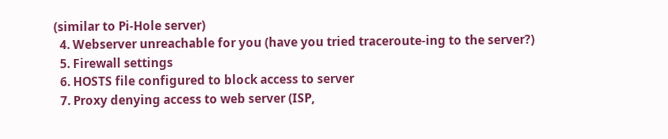(similar to Pi-Hole server)
  4. Webserver unreachable for you (have you tried traceroute-ing to the server?)
  5. Firewall settings
  6. HOSTS file configured to block access to server
  7. Proxy denying access to web server (ISP,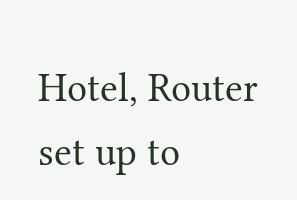Hotel, Router set up to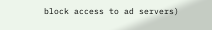block access to ad servers)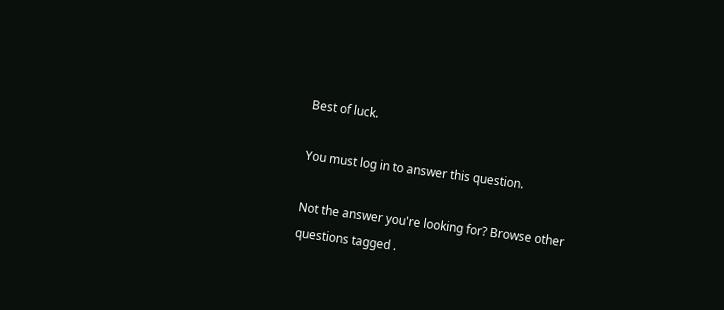Best of luck.

You must log in to answer this question.

Not the answer you're looking for? Browse other questions tagged .